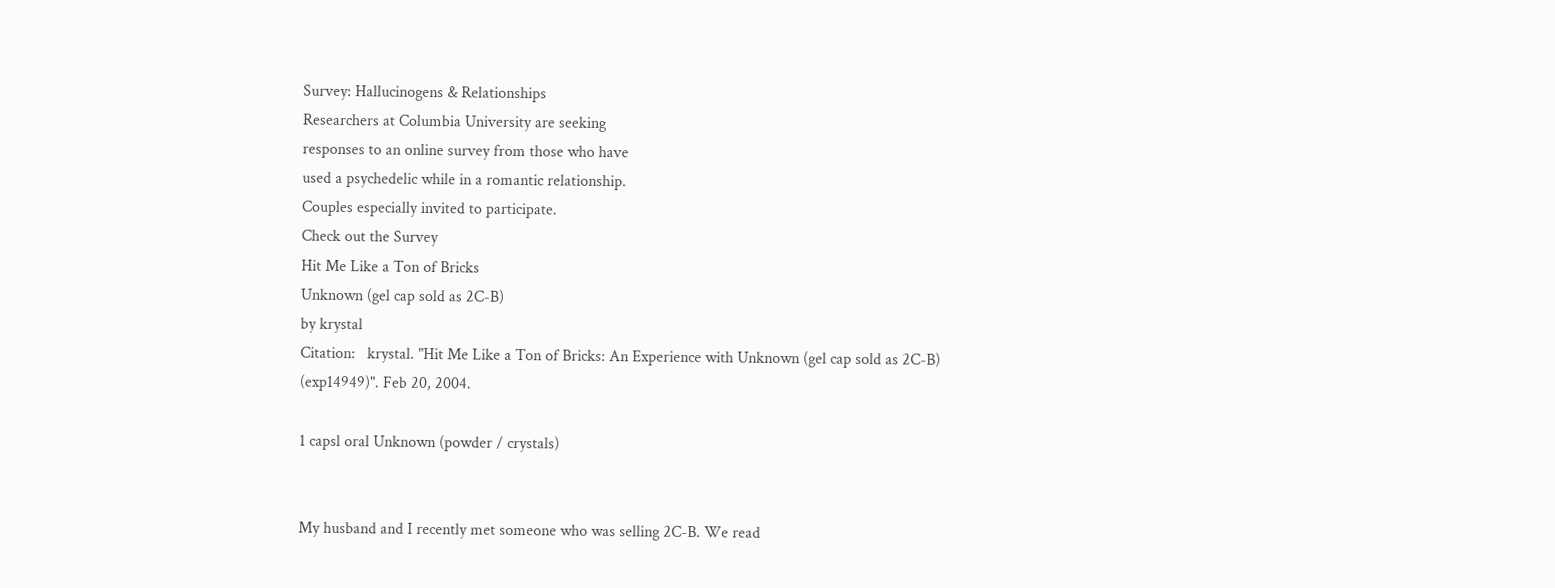Survey: Hallucinogens & Relationships
Researchers at Columbia University are seeking
responses to an online survey from those who have
used a psychedelic while in a romantic relationship.
Couples especially invited to participate.
Check out the Survey
Hit Me Like a Ton of Bricks
Unknown (gel cap sold as 2C-B)
by krystal
Citation:   krystal. "Hit Me Like a Ton of Bricks: An Experience with Unknown (gel cap sold as 2C-B) (exp14949)". Feb 20, 2004.

1 capsl oral Unknown (powder / crystals)


My husband and I recently met someone who was selling 2C-B. We read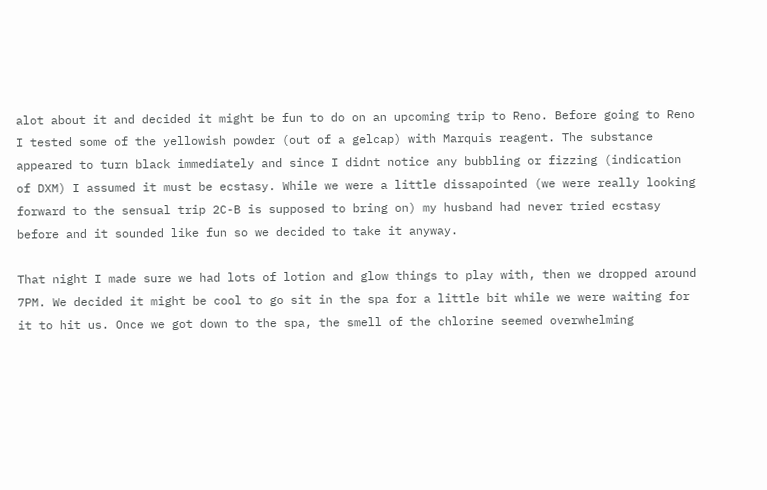alot about it and decided it might be fun to do on an upcoming trip to Reno. Before going to Reno I tested some of the yellowish powder (out of a gelcap) with Marquis reagent. The substance appeared to turn black immediately and since I didnt notice any bubbling or fizzing (indication of DXM) I assumed it must be ecstasy. While we were a little dissapointed (we were really looking forward to the sensual trip 2C-B is supposed to bring on) my husband had never tried ecstasy before and it sounded like fun so we decided to take it anyway.

That night I made sure we had lots of lotion and glow things to play with, then we dropped around 7PM. We decided it might be cool to go sit in the spa for a little bit while we were waiting for it to hit us. Once we got down to the spa, the smell of the chlorine seemed overwhelming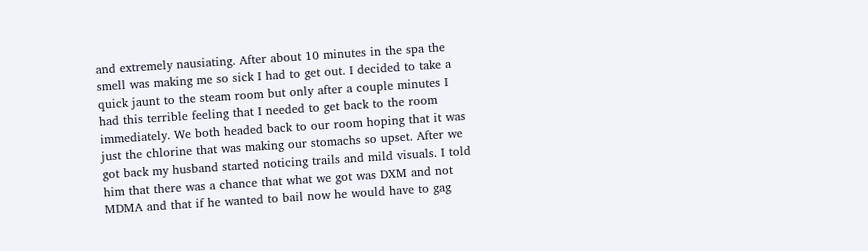and extremely nausiating. After about 10 minutes in the spa the smell was making me so sick I had to get out. I decided to take a quick jaunt to the steam room but only after a couple minutes I had this terrible feeling that I needed to get back to the room immediately. We both headed back to our room hoping that it was just the chlorine that was making our stomachs so upset. After we got back my husband started noticing trails and mild visuals. I told him that there was a chance that what we got was DXM and not MDMA and that if he wanted to bail now he would have to gag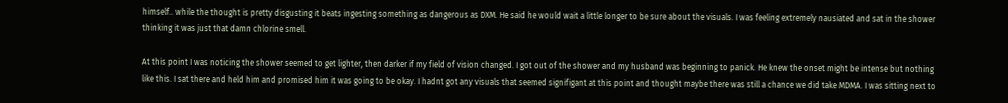himself.. while the thought is pretty disgusting it beats ingesting something as dangerous as DXM. He said he would wait a little longer to be sure about the visuals. I was feeling extremely nausiated and sat in the shower thinking it was just that damn chlorine smell.

At this point I was noticing the shower seemed to get lighter, then darker if my field of vision changed. I got out of the shower and my husband was beginning to panick. He knew the onset might be intense but nothing like this. I sat there and held him and promised him it was going to be okay. I hadnt got any visuals that seemed signifigant at this point and thought maybe there was still a chance we did take MDMA. I was sitting next to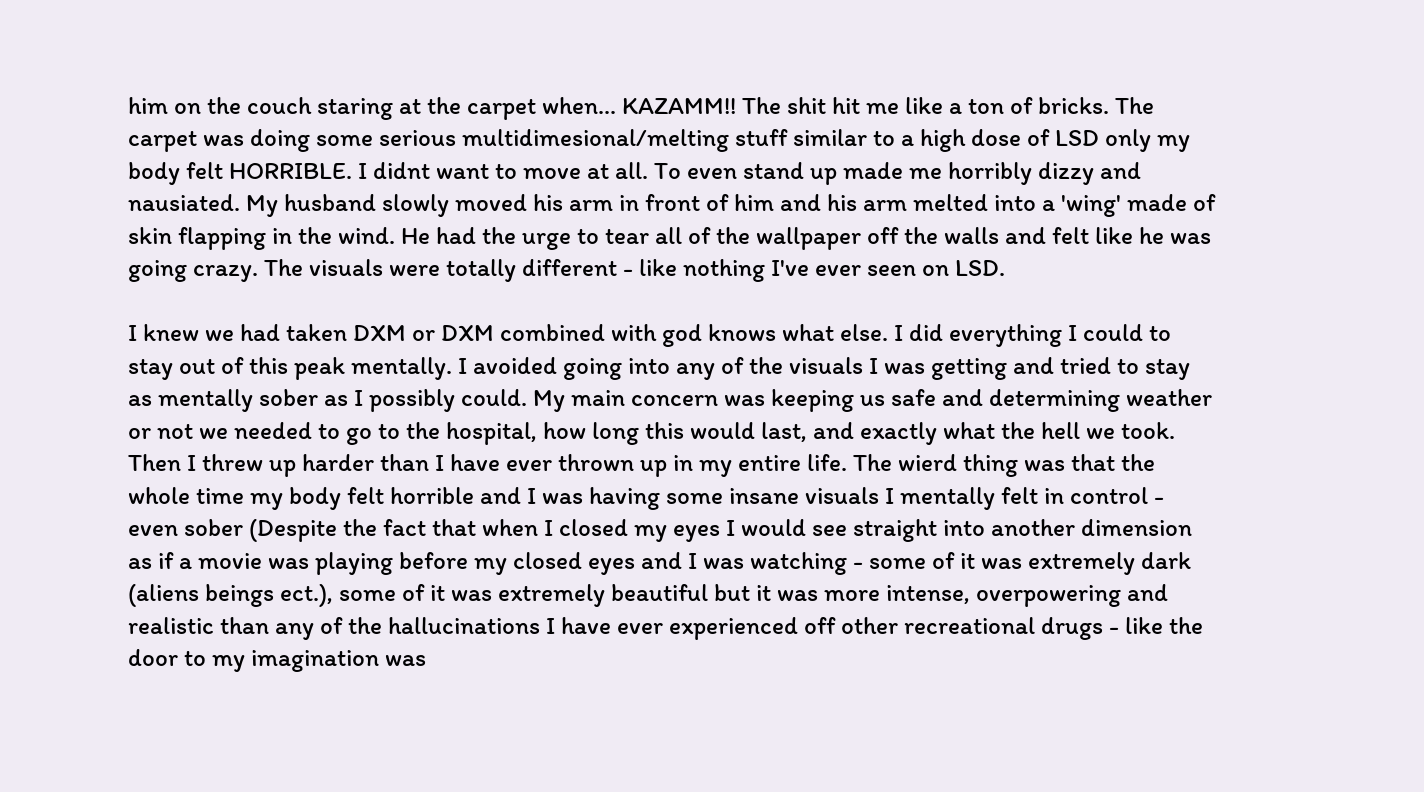him on the couch staring at the carpet when... KAZAMM!! The shit hit me like a ton of bricks. The carpet was doing some serious multidimesional/melting stuff similar to a high dose of LSD only my body felt HORRIBLE. I didnt want to move at all. To even stand up made me horribly dizzy and nausiated. My husband slowly moved his arm in front of him and his arm melted into a 'wing' made of skin flapping in the wind. He had the urge to tear all of the wallpaper off the walls and felt like he was going crazy. The visuals were totally different - like nothing I've ever seen on LSD.

I knew we had taken DXM or DXM combined with god knows what else. I did everything I could to stay out of this peak mentally. I avoided going into any of the visuals I was getting and tried to stay as mentally sober as I possibly could. My main concern was keeping us safe and determining weather or not we needed to go to the hospital, how long this would last, and exactly what the hell we took. Then I threw up harder than I have ever thrown up in my entire life. The wierd thing was that the whole time my body felt horrible and I was having some insane visuals I mentally felt in control - even sober (Despite the fact that when I closed my eyes I would see straight into another dimension as if a movie was playing before my closed eyes and I was watching - some of it was extremely dark (aliens beings ect.), some of it was extremely beautiful but it was more intense, overpowering and realistic than any of the hallucinations I have ever experienced off other recreational drugs - like the door to my imagination was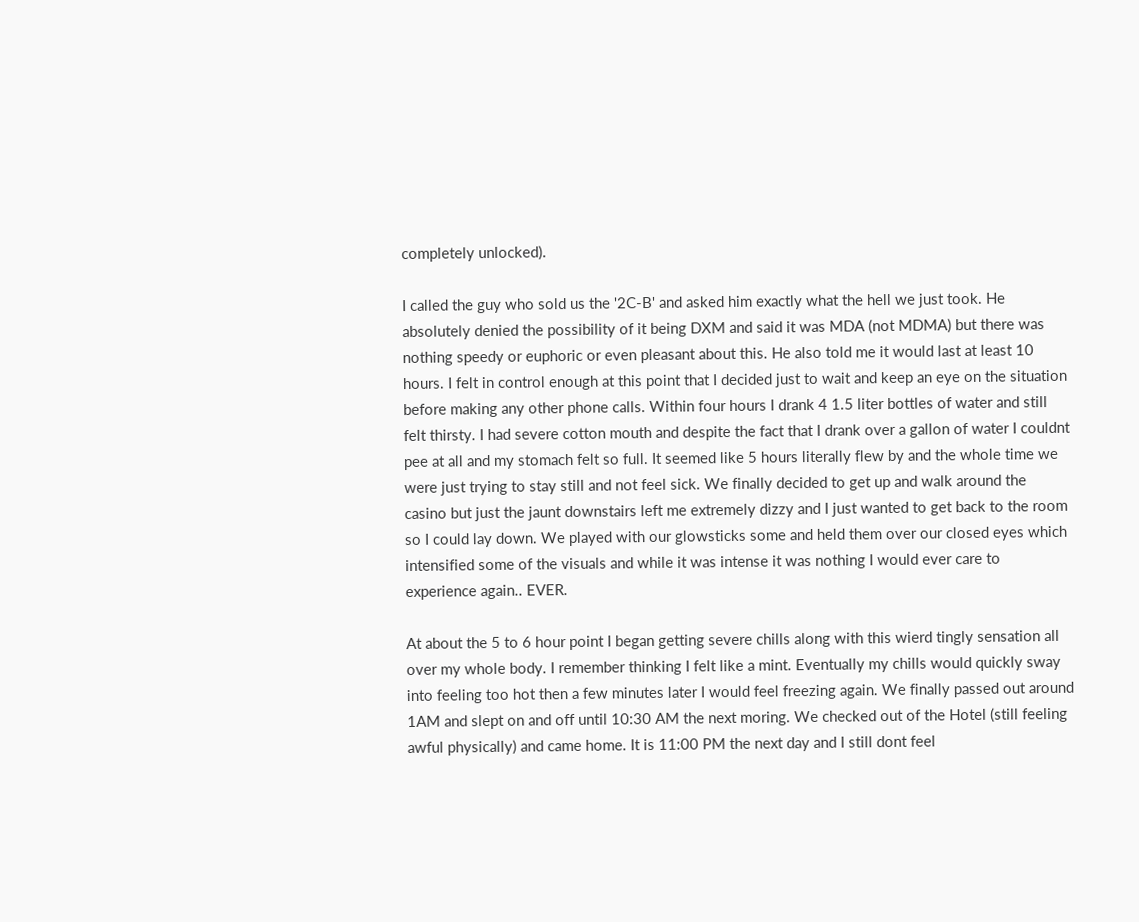completely unlocked).

I called the guy who sold us the '2C-B' and asked him exactly what the hell we just took. He absolutely denied the possibility of it being DXM and said it was MDA (not MDMA) but there was nothing speedy or euphoric or even pleasant about this. He also told me it would last at least 10 hours. I felt in control enough at this point that I decided just to wait and keep an eye on the situation before making any other phone calls. Within four hours I drank 4 1.5 liter bottles of water and still felt thirsty. I had severe cotton mouth and despite the fact that I drank over a gallon of water I couldnt pee at all and my stomach felt so full. It seemed like 5 hours literally flew by and the whole time we were just trying to stay still and not feel sick. We finally decided to get up and walk around the casino but just the jaunt downstairs left me extremely dizzy and I just wanted to get back to the room so I could lay down. We played with our glowsticks some and held them over our closed eyes which intensified some of the visuals and while it was intense it was nothing I would ever care to experience again.. EVER.

At about the 5 to 6 hour point I began getting severe chills along with this wierd tingly sensation all over my whole body. I remember thinking I felt like a mint. Eventually my chills would quickly sway into feeling too hot then a few minutes later I would feel freezing again. We finally passed out around 1AM and slept on and off until 10:30 AM the next moring. We checked out of the Hotel (still feeling awful physically) and came home. It is 11:00 PM the next day and I still dont feel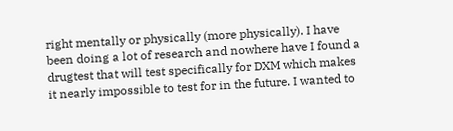right mentally or physically (more physically). I have been doing a lot of research and nowhere have I found a drugtest that will test specifically for DXM which makes it nearly impossible to test for in the future. I wanted to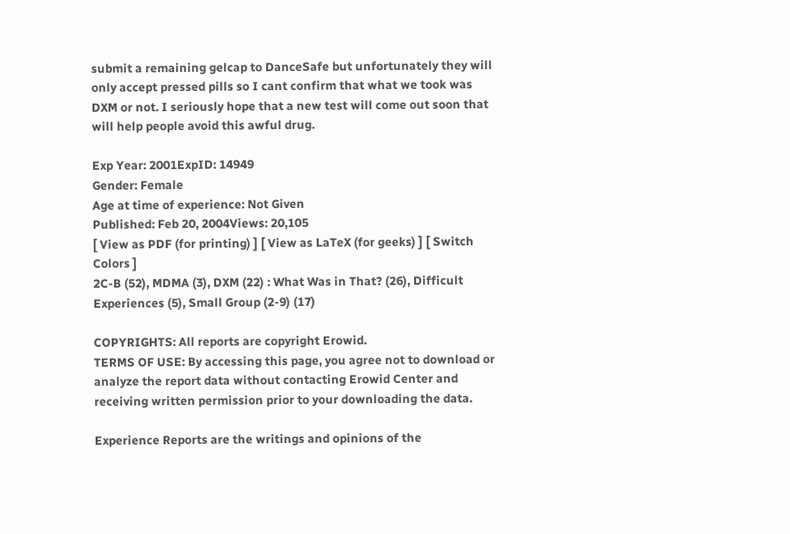submit a remaining gelcap to DanceSafe but unfortunately they will only accept pressed pills so I cant confirm that what we took was DXM or not. I seriously hope that a new test will come out soon that will help people avoid this awful drug.

Exp Year: 2001ExpID: 14949
Gender: Female
Age at time of experience: Not Given
Published: Feb 20, 2004Views: 20,105
[ View as PDF (for printing) ] [ View as LaTeX (for geeks) ] [ Switch Colors ]
2C-B (52), MDMA (3), DXM (22) : What Was in That? (26), Difficult Experiences (5), Small Group (2-9) (17)

COPYRIGHTS: All reports are copyright Erowid.
TERMS OF USE: By accessing this page, you agree not to download or analyze the report data without contacting Erowid Center and receiving written permission prior to your downloading the data.

Experience Reports are the writings and opinions of the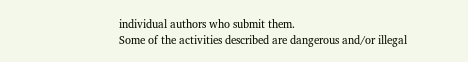individual authors who submit them.
Some of the activities described are dangerous and/or illegal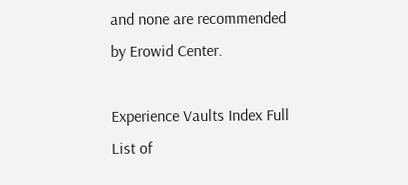and none are recommended by Erowid Center.

Experience Vaults Index Full List of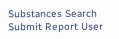Substances Search Submit Report User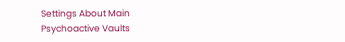Settings About Main Psychoactive Vaults